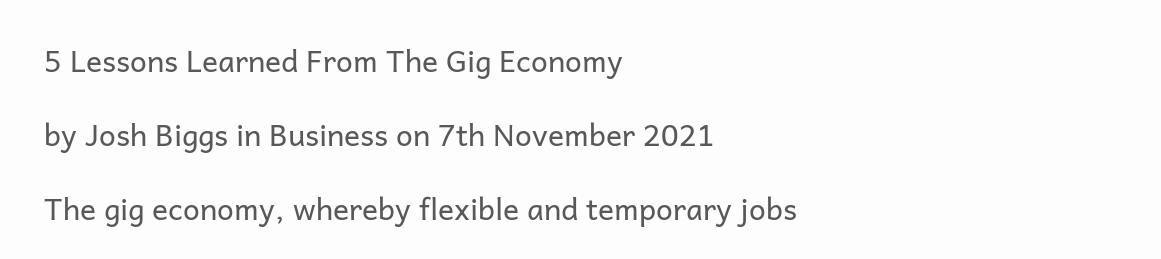5 Lessons Learned From The Gig Economy

by Josh Biggs in Business on 7th November 2021

The gig economy, whereby flexible and temporary jobs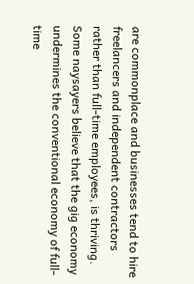are commonplace and businesses tend to hire freelancers and independent contractors rather than full-time employees, is thriving. Some naysayers believe that the gig economy undermines the conventional economy of full-time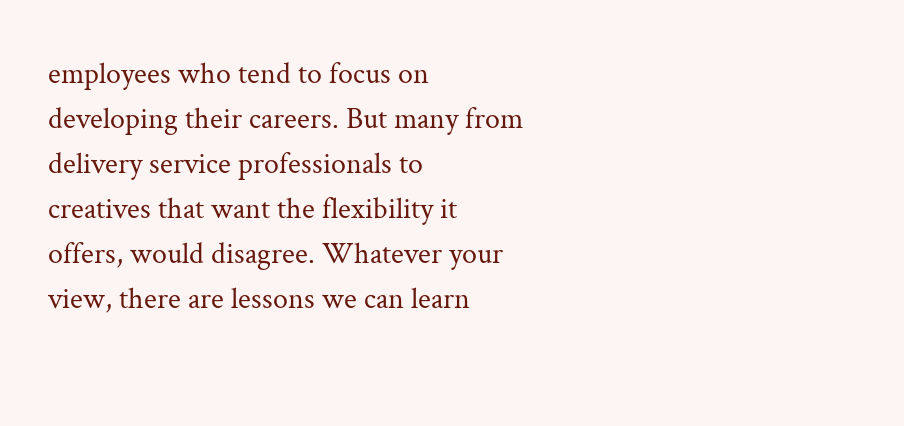employees who tend to focus on developing their careers. But many from delivery service professionals to creatives that want the flexibility it offers, would disagree. Whatever your view, there are lessons we can learn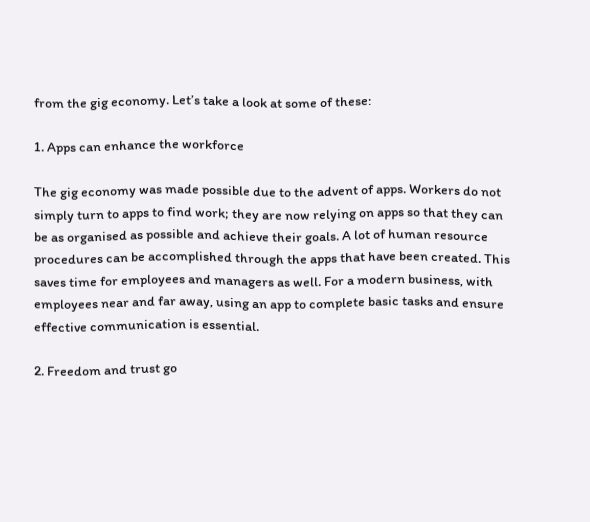from the gig economy. Let’s take a look at some of these:

1. Apps can enhance the workforce

The gig economy was made possible due to the advent of apps. Workers do not simply turn to apps to find work; they are now relying on apps so that they can be as organised as possible and achieve their goals. A lot of human resource procedures can be accomplished through the apps that have been created. This saves time for employees and managers as well. For a modern business, with employees near and far away, using an app to complete basic tasks and ensure effective communication is essential.

2. Freedom and trust go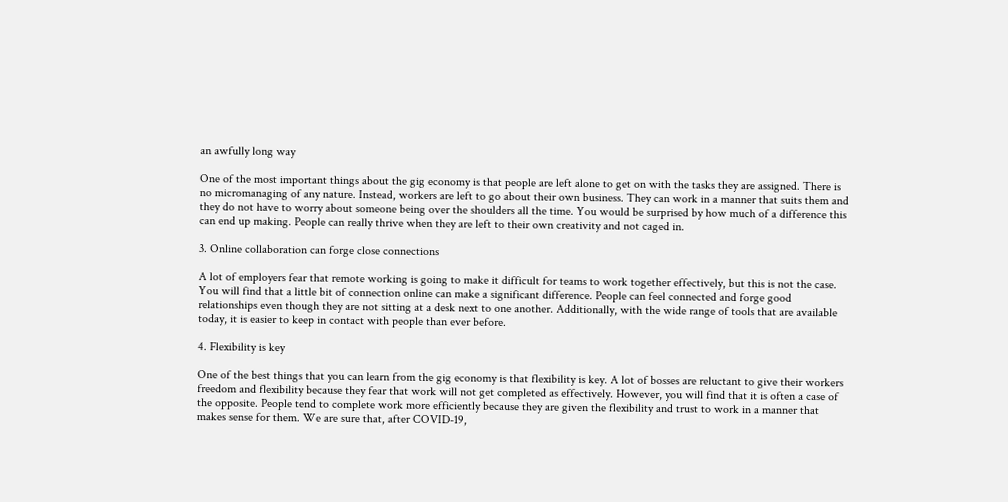an awfully long way

One of the most important things about the gig economy is that people are left alone to get on with the tasks they are assigned. There is no micromanaging of any nature. Instead, workers are left to go about their own business. They can work in a manner that suits them and they do not have to worry about someone being over the shoulders all the time. You would be surprised by how much of a difference this can end up making. People can really thrive when they are left to their own creativity and not caged in.

3. Online collaboration can forge close connections

A lot of employers fear that remote working is going to make it difficult for teams to work together effectively, but this is not the case. You will find that a little bit of connection online can make a significant difference. People can feel connected and forge good relationships even though they are not sitting at a desk next to one another. Additionally, with the wide range of tools that are available today, it is easier to keep in contact with people than ever before.

4. Flexibility is key

One of the best things that you can learn from the gig economy is that flexibility is key. A lot of bosses are reluctant to give their workers freedom and flexibility because they fear that work will not get completed as effectively. However, you will find that it is often a case of the opposite. People tend to complete work more efficiently because they are given the flexibility and trust to work in a manner that makes sense for them. We are sure that, after COVID-19,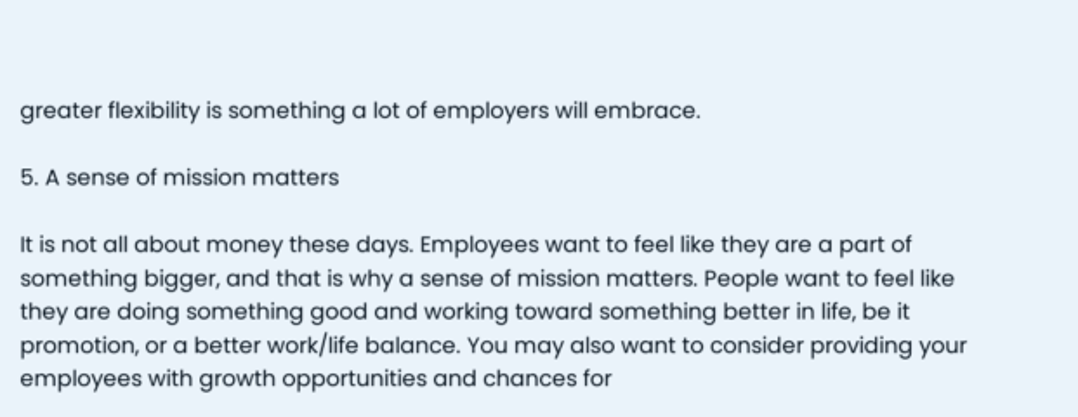greater flexibility is something a lot of employers will embrace.

5. A sense of mission matters

It is not all about money these days. Employees want to feel like they are a part of something bigger, and that is why a sense of mission matters. People want to feel like they are doing something good and working toward something better in life, be it promotion, or a better work/life balance. You may also want to consider providing your employees with growth opportunities and chances for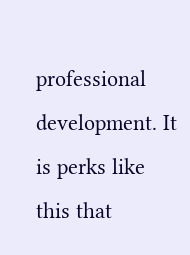professional development. It is perks like this that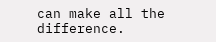can make all the difference.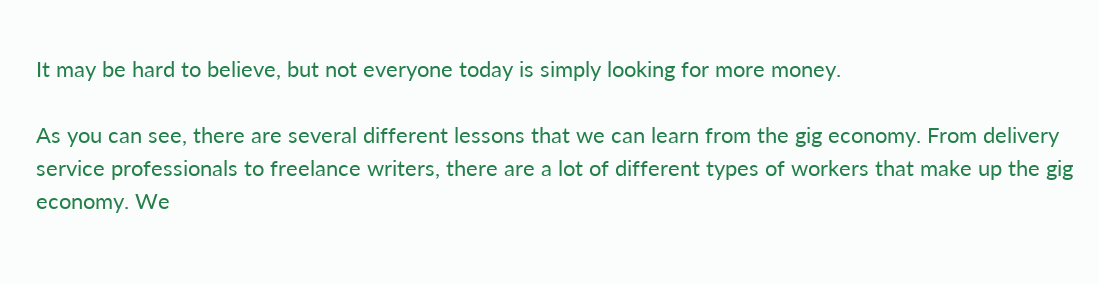It may be hard to believe, but not everyone today is simply looking for more money.

As you can see, there are several different lessons that we can learn from the gig economy. From delivery service professionals to freelance writers, there are a lot of different types of workers that make up the gig economy. We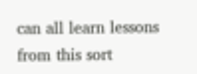can all learn lessons from this sort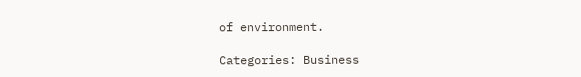of environment.

Categories: Business